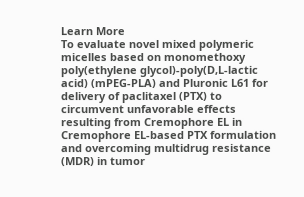Learn More
To evaluate novel mixed polymeric micelles based on monomethoxy poly(ethylene glycol)-poly(D,L-lactic acid) (mPEG-PLA) and Pluronic L61 for delivery of paclitaxel (PTX) to circumvent unfavorable effects resulting from Cremophore EL in Cremophore EL-based PTX formulation and overcoming multidrug resistance (MDR) in tumor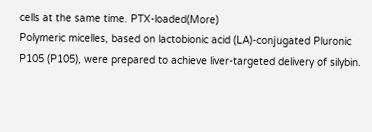cells at the same time. PTX-loaded(More)
Polymeric micelles, based on lactobionic acid (LA)-conjugated Pluronic P105 (P105), were prepared to achieve liver-targeted delivery of silybin.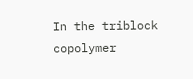In the triblock copolymer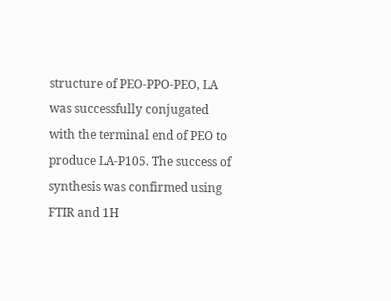structure of PEO-PPO-PEO, LA was successfully conjugated with the terminal end of PEO to produce LA-P105. The success of synthesis was confirmed using FTIR and 1H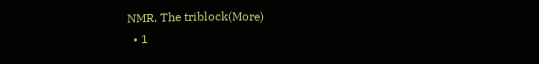NMR. The triblock(More)
  • 1